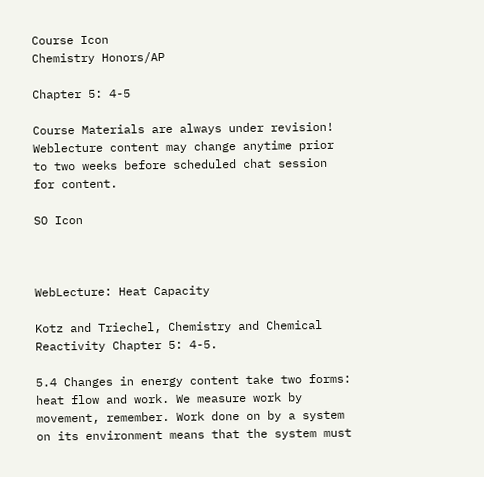Course Icon
Chemistry Honors/AP

Chapter 5: 4-5

Course Materials are always under revision! Weblecture content may change anytime prior to two weeks before scheduled chat session for content.

SO Icon



WebLecture: Heat Capacity

Kotz and Triechel, Chemistry and Chemical Reactivity Chapter 5: 4-5.

5.4 Changes in energy content take two forms: heat flow and work. We measure work by movement, remember. Work done on by a system on its environment means that the system must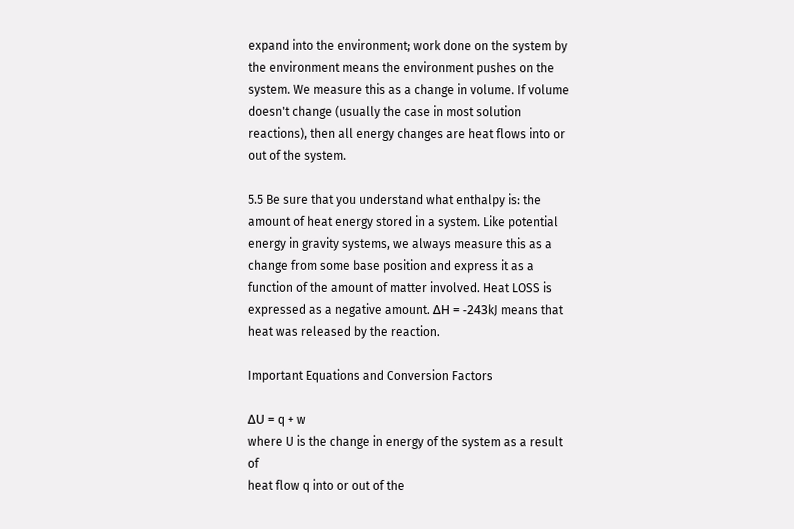expand into the environment; work done on the system by the environment means the environment pushes on the system. We measure this as a change in volume. If volume doesn't change (usually the case in most solution reactions), then all energy changes are heat flows into or out of the system.

5.5 Be sure that you understand what enthalpy is: the amount of heat energy stored in a system. Like potential energy in gravity systems, we always measure this as a change from some base position and express it as a function of the amount of matter involved. Heat LOSS is expressed as a negative amount. ΔH = -243kJ means that heat was released by the reaction.

Important Equations and Conversion Factors

ΔU = q + w
where U is the change in energy of the system as a result of
heat flow q into or out of the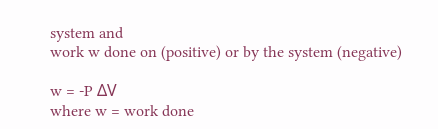system and
work w done on (positive) or by the system (negative)

w = -P ΔV
where w = work done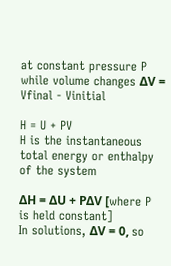at constant pressure P
while volume changes ΔV = Vfinal - Vinitial

H = U + PV
H is the instantaneous total energy or enthalpy of the system

ΔH = ΔU + PΔV [where P is held constant]
In solutions, ΔV = 0, so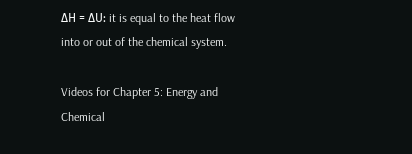ΔH = ΔU: it is equal to the heat flow into or out of the chemical system.

Videos for Chapter 5: Energy and Chemical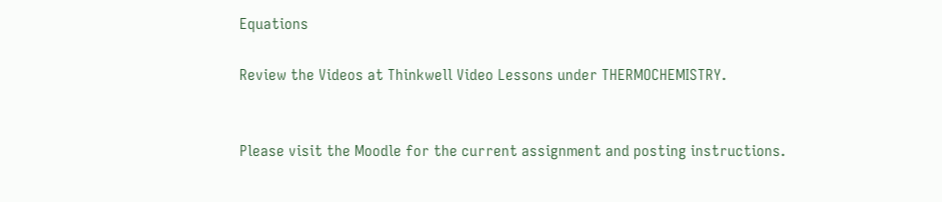Equations

Review the Videos at Thinkwell Video Lessons under THERMOCHEMISTRY.


Please visit the Moodle for the current assignment and posting instructions.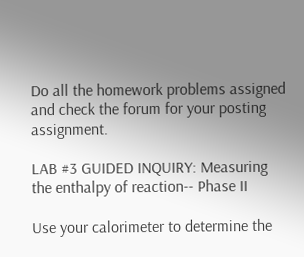Do all the homework problems assigned and check the forum for your posting assignment.

LAB #3 GUIDED INQUIRY: Measuring the enthalpy of reaction-- Phase II

Use your calorimeter to determine the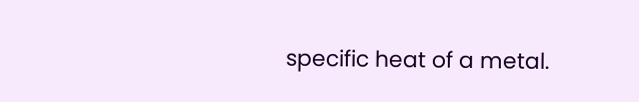specific heat of a metal.